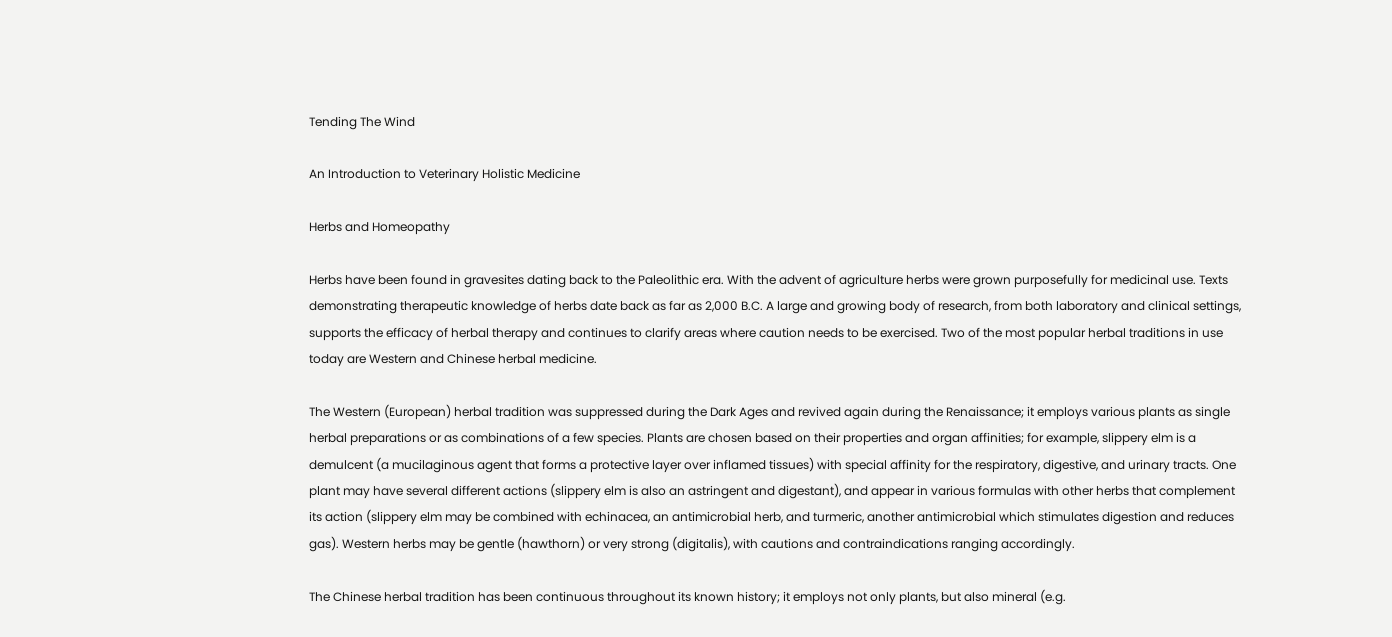Tending The Wind

An Introduction to Veterinary Holistic Medicine

Herbs and Homeopathy

Herbs have been found in gravesites dating back to the Paleolithic era. With the advent of agriculture herbs were grown purposefully for medicinal use. Texts demonstrating therapeutic knowledge of herbs date back as far as 2,000 B.C. A large and growing body of research, from both laboratory and clinical settings, supports the efficacy of herbal therapy and continues to clarify areas where caution needs to be exercised. Two of the most popular herbal traditions in use today are Western and Chinese herbal medicine.

The Western (European) herbal tradition was suppressed during the Dark Ages and revived again during the Renaissance; it employs various plants as single herbal preparations or as combinations of a few species. Plants are chosen based on their properties and organ affinities; for example, slippery elm is a demulcent (a mucilaginous agent that forms a protective layer over inflamed tissues) with special affinity for the respiratory, digestive, and urinary tracts. One plant may have several different actions (slippery elm is also an astringent and digestant), and appear in various formulas with other herbs that complement its action (slippery elm may be combined with echinacea, an antimicrobial herb, and turmeric, another antimicrobial which stimulates digestion and reduces gas). Western herbs may be gentle (hawthorn) or very strong (digitalis), with cautions and contraindications ranging accordingly.

The Chinese herbal tradition has been continuous throughout its known history; it employs not only plants, but also mineral (e.g.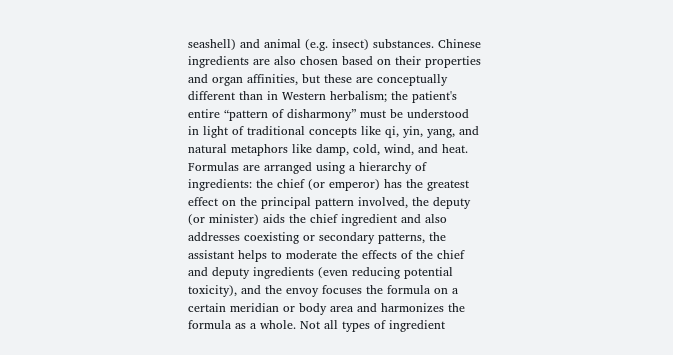seashell) and animal (e.g. insect) substances. Chinese ingredients are also chosen based on their properties and organ affinities, but these are conceptually different than in Western herbalism; the patient's entire “pattern of disharmony” must be understood in light of traditional concepts like qi, yin, yang, and natural metaphors like damp, cold, wind, and heat. Formulas are arranged using a hierarchy of ingredients: the chief (or emperor) has the greatest effect on the principal pattern involved, the deputy (or minister) aids the chief ingredient and also addresses coexisting or secondary patterns, the assistant helps to moderate the effects of the chief and deputy ingredients (even reducing potential toxicity), and the envoy focuses the formula on a certain meridian or body area and harmonizes the formula as a whole. Not all types of ingredient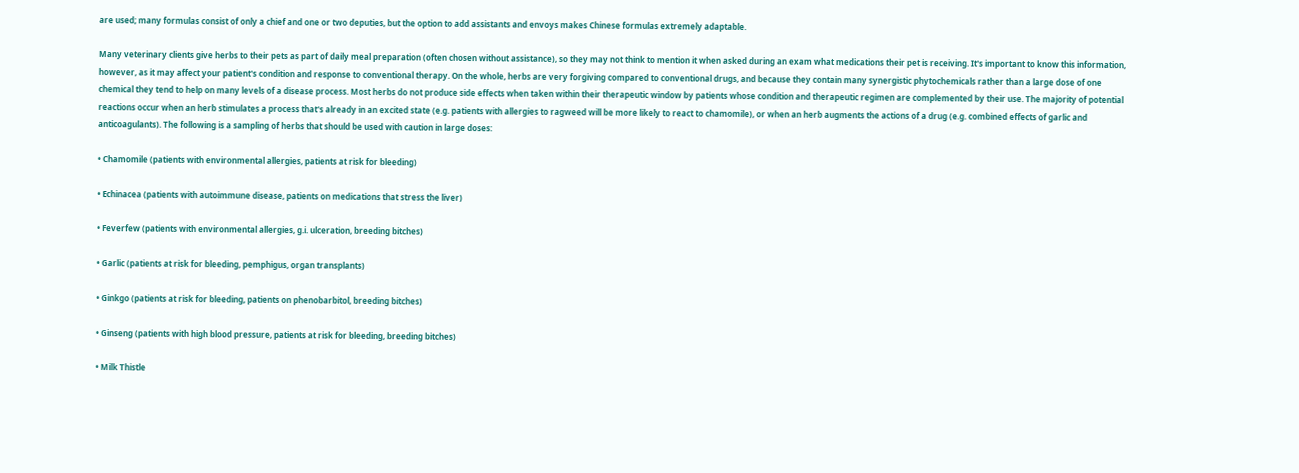are used; many formulas consist of only a chief and one or two deputies, but the option to add assistants and envoys makes Chinese formulas extremely adaptable.

Many veterinary clients give herbs to their pets as part of daily meal preparation (often chosen without assistance), so they may not think to mention it when asked during an exam what medications their pet is receiving. It's important to know this information, however, as it may affect your patient's condition and response to conventional therapy. On the whole, herbs are very forgiving compared to conventional drugs, and because they contain many synergistic phytochemicals rather than a large dose of one chemical they tend to help on many levels of a disease process. Most herbs do not produce side effects when taken within their therapeutic window by patients whose condition and therapeutic regimen are complemented by their use. The majority of potential reactions occur when an herb stimulates a process that's already in an excited state (e.g. patients with allergies to ragweed will be more likely to react to chamomile), or when an herb augments the actions of a drug (e.g. combined effects of garlic and anticoagulants). The following is a sampling of herbs that should be used with caution in large doses:

• Chamomile (patients with environmental allergies, patients at risk for bleeding)

• Echinacea (patients with autoimmune disease, patients on medications that stress the liver)

• Feverfew (patients with environmental allergies, g.i. ulceration, breeding bitches)

• Garlic (patients at risk for bleeding, pemphigus, organ transplants)

• Ginkgo (patients at risk for bleeding, patients on phenobarbitol, breeding bitches)

• Ginseng (patients with high blood pressure, patients at risk for bleeding, breeding bitches)

• Milk Thistle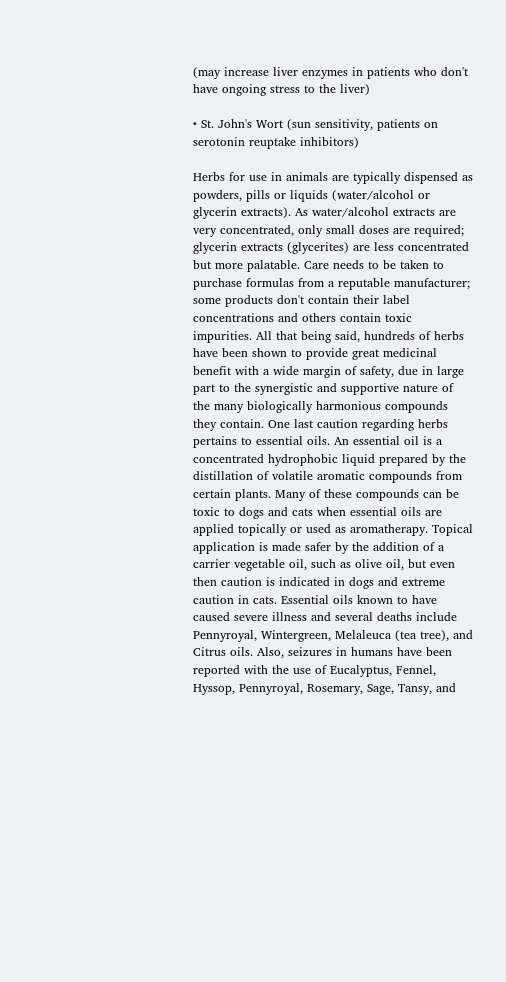(may increase liver enzymes in patients who don't have ongoing stress to the liver)

• St. John's Wort (sun sensitivity, patients on serotonin reuptake inhibitors)

Herbs for use in animals are typically dispensed as powders, pills or liquids (water/alcohol or glycerin extracts). As water/alcohol extracts are very concentrated, only small doses are required; glycerin extracts (glycerites) are less concentrated but more palatable. Care needs to be taken to purchase formulas from a reputable manufacturer; some products don't contain their label concentrations and others contain toxic impurities. All that being said, hundreds of herbs have been shown to provide great medicinal benefit with a wide margin of safety, due in large part to the synergistic and supportive nature of the many biologically harmonious compounds they contain. One last caution regarding herbs pertains to essential oils. An essential oil is a concentrated hydrophobic liquid prepared by the distillation of volatile aromatic compounds from certain plants. Many of these compounds can be toxic to dogs and cats when essential oils are applied topically or used as aromatherapy. Topical application is made safer by the addition of a carrier vegetable oil, such as olive oil, but even then caution is indicated in dogs and extreme caution in cats. Essential oils known to have caused severe illness and several deaths include Pennyroyal, Wintergreen, Melaleuca (tea tree), and Citrus oils. Also, seizures in humans have been reported with the use of Eucalyptus, Fennel, Hyssop, Pennyroyal, Rosemary, Sage, Tansy, and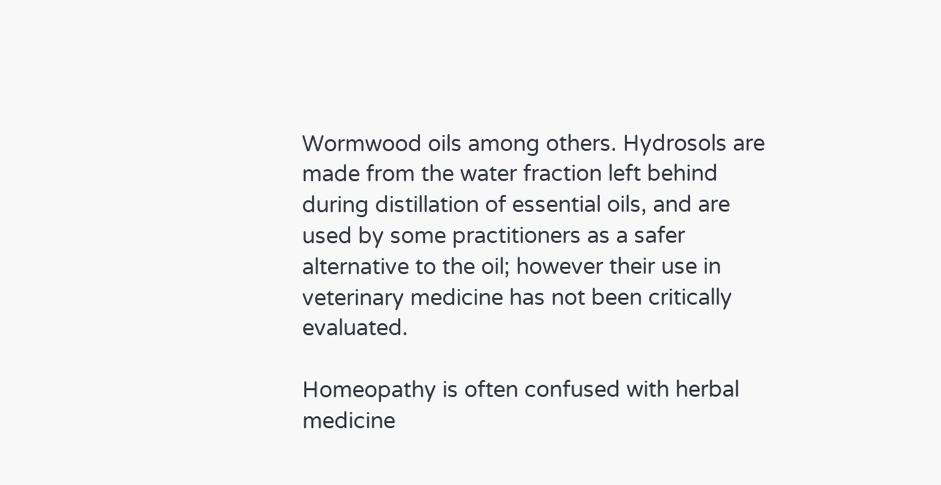Wormwood oils among others. Hydrosols are made from the water fraction left behind during distillation of essential oils, and are used by some practitioners as a safer alternative to the oil; however their use in veterinary medicine has not been critically evaluated.

Homeopathy is often confused with herbal medicine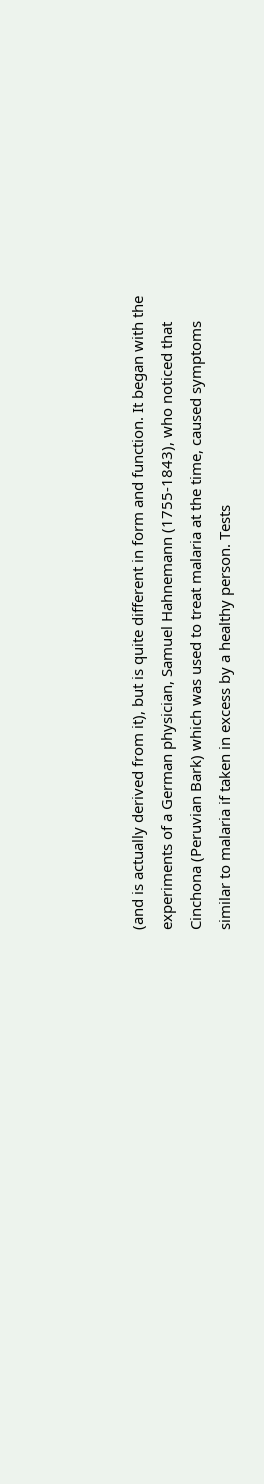(and is actually derived from it), but is quite different in form and function. It began with the experiments of a German physician, Samuel Hahnemann (1755-1843), who noticed that Cinchona (Peruvian Bark) which was used to treat malaria at the time, caused symptoms similar to malaria if taken in excess by a healthy person. Tests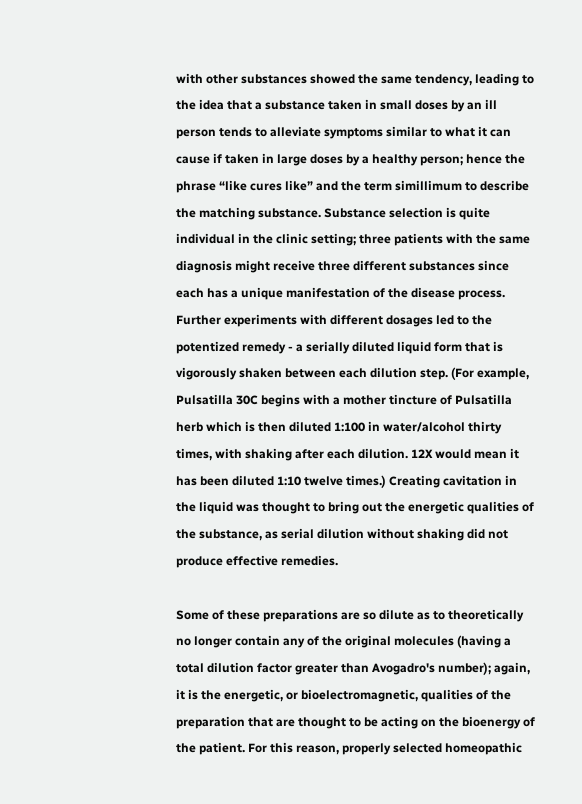with other substances showed the same tendency, leading to the idea that a substance taken in small doses by an ill person tends to alleviate symptoms similar to what it can cause if taken in large doses by a healthy person; hence the phrase “like cures like” and the term simillimum to describe the matching substance. Substance selection is quite individual in the clinic setting; three patients with the same diagnosis might receive three different substances since each has a unique manifestation of the disease process. Further experiments with different dosages led to the potentized remedy - a serially diluted liquid form that is vigorously shaken between each dilution step. (For example, Pulsatilla 30C begins with a mother tincture of Pulsatilla herb which is then diluted 1:100 in water/alcohol thirty times, with shaking after each dilution. 12X would mean it has been diluted 1:10 twelve times.) Creating cavitation in the liquid was thought to bring out the energetic qualities of the substance, as serial dilution without shaking did not produce effective remedies.

Some of these preparations are so dilute as to theoretically no longer contain any of the original molecules (having a total dilution factor greater than Avogadro's number); again, it is the energetic, or bioelectromagnetic, qualities of the preparation that are thought to be acting on the bioenergy of the patient. For this reason, properly selected homeopathic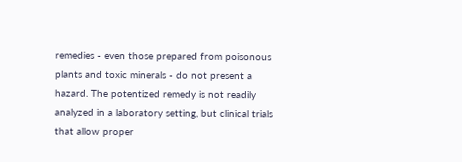remedies - even those prepared from poisonous plants and toxic minerals - do not present a hazard. The potentized remedy is not readily analyzed in a laboratory setting, but clinical trials that allow proper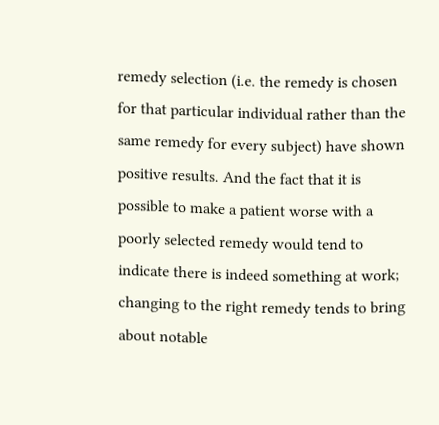remedy selection (i.e. the remedy is chosen for that particular individual rather than the same remedy for every subject) have shown positive results. And the fact that it is possible to make a patient worse with a poorly selected remedy would tend to indicate there is indeed something at work; changing to the right remedy tends to bring about notable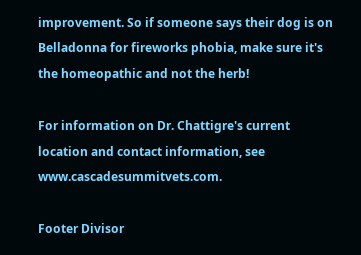improvement. So if someone says their dog is on Belladonna for fireworks phobia, make sure it's the homeopathic and not the herb!

For information on Dr. Chattigre's current location and contact information, see www.cascadesummitvets.com.

Footer Divisor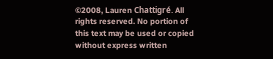©2008, Lauren Chattigré. All rights reserved. No portion of this text may be used or copied without express written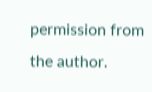permission from the author.